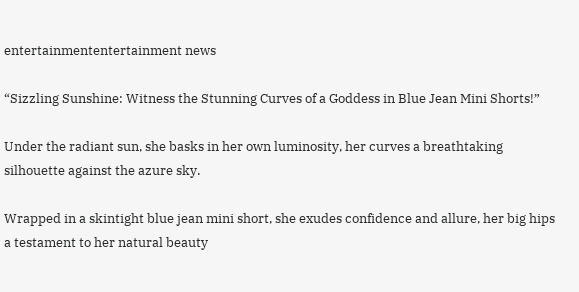entertainmententertainment news

“Sizzling Sunshine: Witness the Stunning Curves of a Goddess in Blue Jean Mini Shorts!”

Under the radiant sun, she basks in her own luminosity, her curves a breathtaking silhouette against the azure sky.

Wrapped in a skintight blue jean mini short, she exudes confidence and allure, her big hips a testament to her natural beauty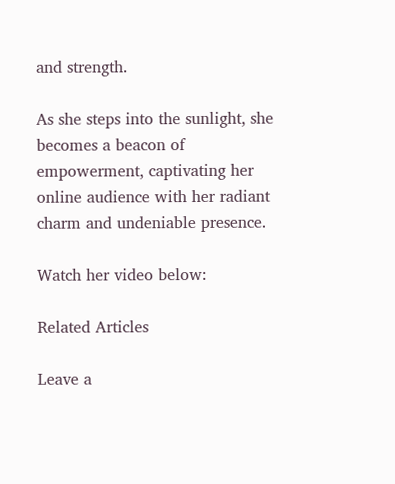and strength.

As she steps into the sunlight, she becomes a beacon of empowerment, captivating her online audience with her radiant charm and undeniable presence.

Watch her video below:

Related Articles

Leave a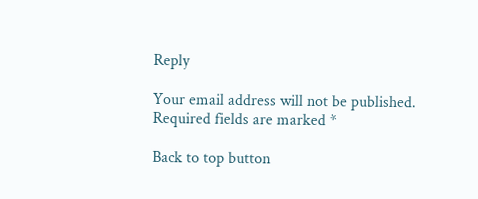Reply

Your email address will not be published. Required fields are marked *

Back to top button